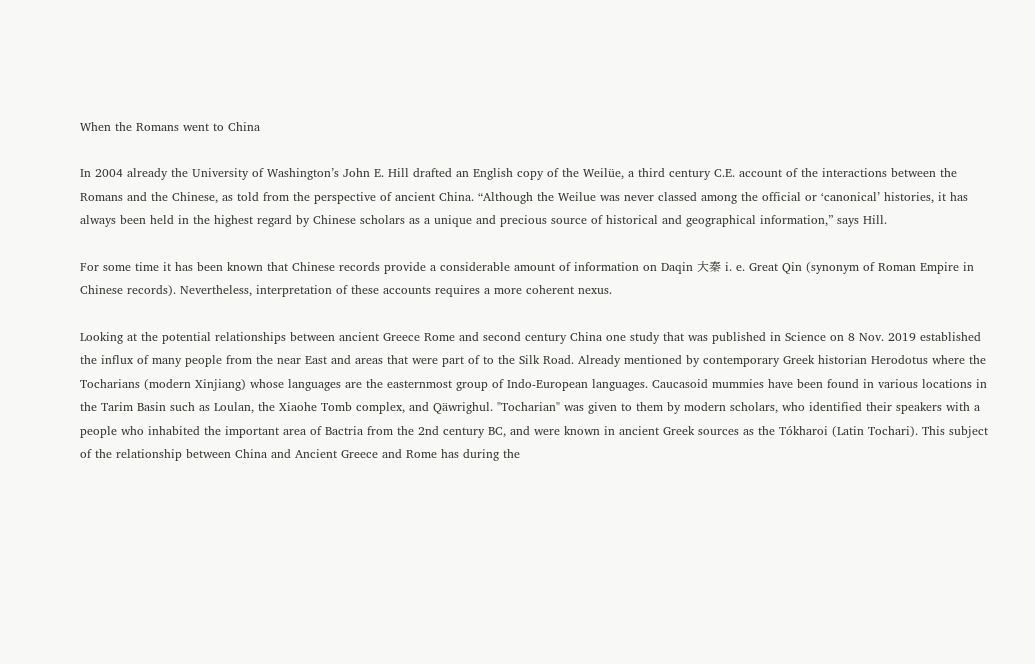When the Romans went to China

In 2004 already the University of Washington’s John E. Hill drafted an English copy of the Weilüe, a third century C.E. account of the interactions between the Romans and the Chinese, as told from the perspective of ancient China. “Although the Weilue was never classed among the official or ‘canonical’ histories, it has always been held in the highest regard by Chinese scholars as a unique and precious source of historical and geographical information,” says Hill.

For some time it has been known that Chinese records provide a considerable amount of information on Daqin 大秦 i. e. Great Qin (synonym of Roman Empire in Chinese records). Nevertheless, interpretation of these accounts requires a more coherent nexus.

Looking at the potential relationships between ancient Greece Rome and second century China one study that was published in Science on 8 Nov. 2019 established the influx of many people from the near East and areas that were part of to the Silk Road. Already mentioned by contemporary Greek historian Herodotus where the Tocharians (modern Xinjiang) whose languages are the easternmost group of Indo-European languages. Caucasoid mummies have been found in various locations in the Tarim Basin such as Loulan, the Xiaohe Tomb complex, and Qäwrighul. "Tocharian" was given to them by modern scholars, who identified their speakers with a people who inhabited the important area of Bactria from the 2nd century BC, and were known in ancient Greek sources as the Tókharoi (Latin Tochari). This subject of the relationship between China and Ancient Greece and Rome has during the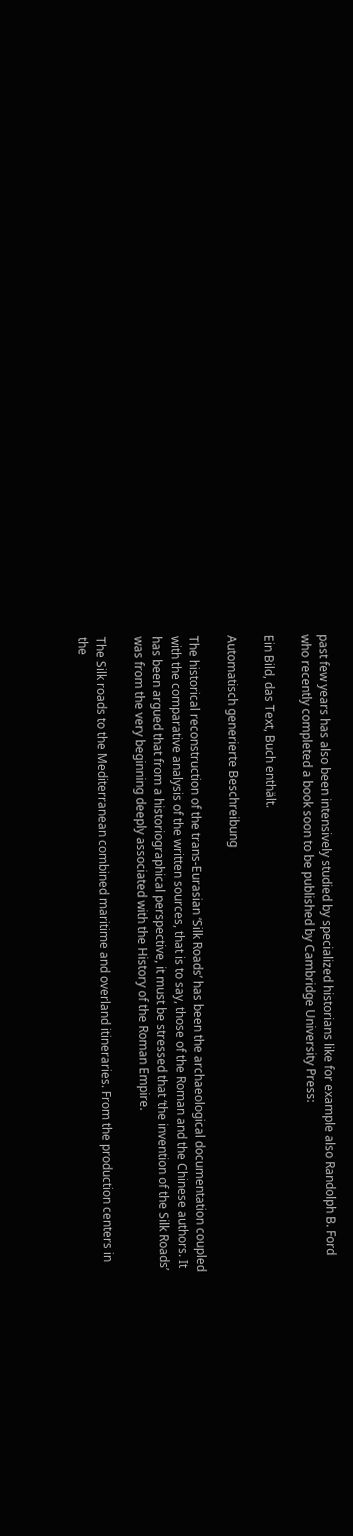past few years has also been intensively studied by specialized historians like for example also Randolph B. Ford who recently completed a book soon to be published by Cambridge University Press:

Ein Bild, das Text, Buch enthält.

Automatisch generierte Beschreibung

The historical reconstruction of the trans-Eurasian ‘Silk Roads’ has been the archaeological documentation coupled with the comparative analysis of the written sources, that is to say, those of the Roman and the Chinese authors. It has been argued that from a historiographical perspective, it must be stressed that ‘the invention of the Silk Roads’ was from the very beginning deeply associated with the History of the Roman Empire.

The Silk roads to the Mediterranean combined maritime and overland itineraries. From the production centers in the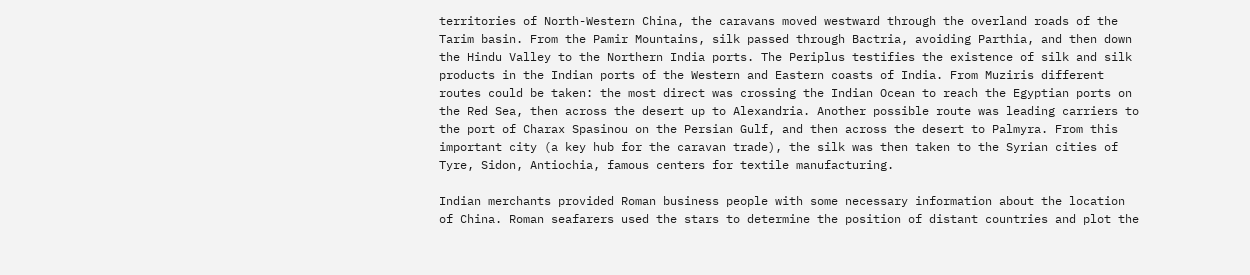territories of North-Western China, the caravans moved westward through the overland roads of the Tarim basin. From the Pamir Mountains, silk passed through Bactria, avoiding Parthia, and then down the Hindu Valley to the Northern India ports. The Periplus testifies the existence of silk and silk products in the Indian ports of the Western and Eastern coasts of India. From Muziris different routes could be taken: the most direct was crossing the Indian Ocean to reach the Egyptian ports on the Red Sea, then across the desert up to Alexandria. Another possible route was leading carriers to the port of Charax Spasinou on the Persian Gulf, and then across the desert to Palmyra. From this important city (a key hub for the caravan trade), the silk was then taken to the Syrian cities of Tyre, Sidon, Antiochia, famous centers for textile manufacturing.

Indian merchants provided Roman business people with some necessary information about the location of China. Roman seafarers used the stars to determine the position of distant countries and plot the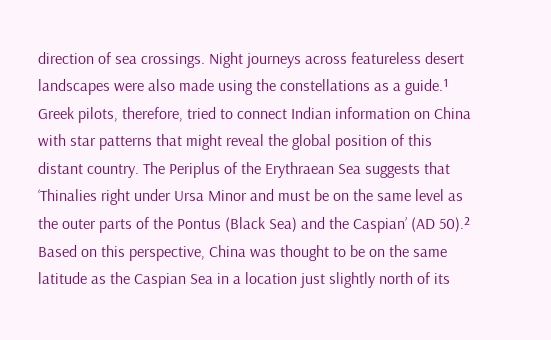direction of sea crossings. Night journeys across featureless desert landscapes were also made using the constellations as a guide.¹  Greek pilots, therefore, tried to connect Indian information on China with star patterns that might reveal the global position of this distant country. The Periplus of the Erythraean Sea suggests that ‘Thinalies right under Ursa Minor and must be on the same level as the outer parts of the Pontus (Black Sea) and the Caspian’ (AD 50).²  Based on this perspective, China was thought to be on the same latitude as the Caspian Sea in a location just slightly north of its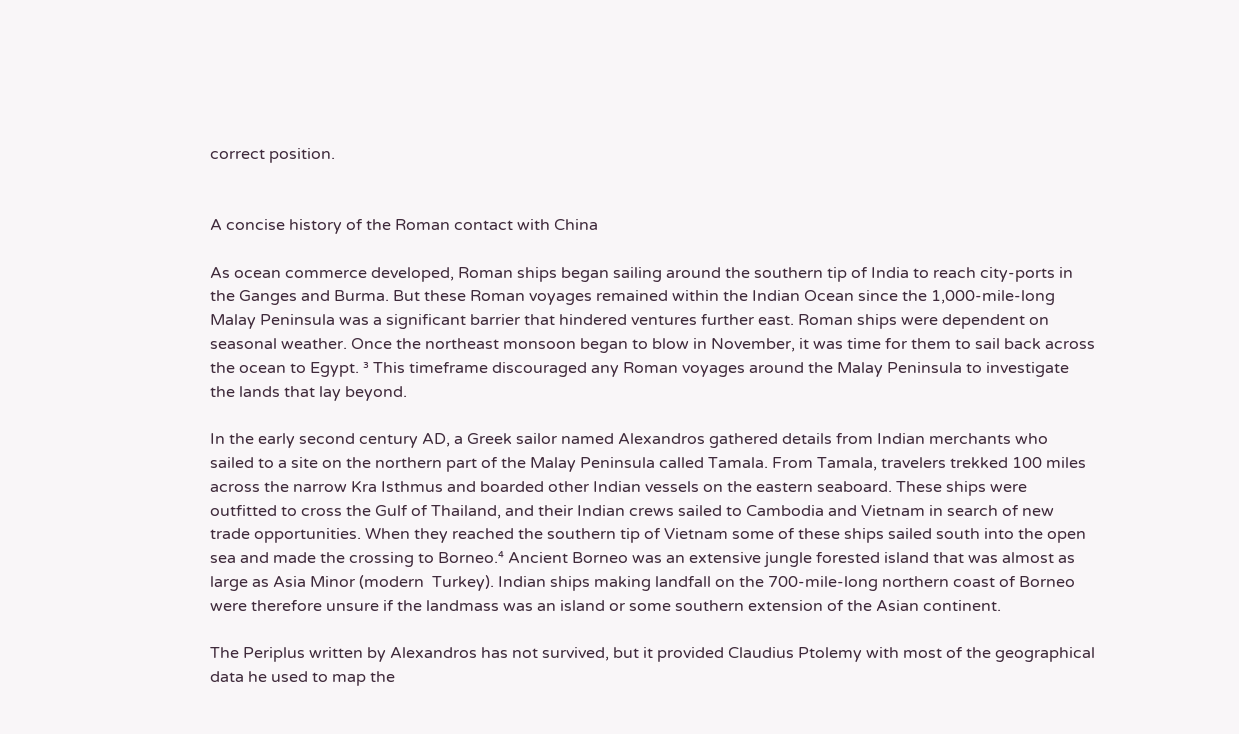correct position.


A concise history of the Roman contact with China

As ocean commerce developed, Roman ships began sailing around the southern tip of India to reach city-ports in the Ganges and Burma. But these Roman voyages remained within the Indian Ocean since the 1,000-mile-long Malay Peninsula was a significant barrier that hindered ventures further east. Roman ships were dependent on seasonal weather. Once the northeast monsoon began to blow in November, it was time for them to sail back across the ocean to Egypt. ³ This timeframe discouraged any Roman voyages around the Malay Peninsula to investigate the lands that lay beyond.

In the early second century AD, a Greek sailor named Alexandros gathered details from Indian merchants who sailed to a site on the northern part of the Malay Peninsula called Tamala. From Tamala, travelers trekked 100 miles across the narrow Kra Isthmus and boarded other Indian vessels on the eastern seaboard. These ships were outfitted to cross the Gulf of Thailand, and their Indian crews sailed to Cambodia and Vietnam in search of new trade opportunities. When they reached the southern tip of Vietnam some of these ships sailed south into the open sea and made the crossing to Borneo.⁴ Ancient Borneo was an extensive jungle forested island that was almost as large as Asia Minor (modern  Turkey). Indian ships making landfall on the 700-mile-long northern coast of Borneo were therefore unsure if the landmass was an island or some southern extension of the Asian continent.

The Periplus written by Alexandros has not survived, but it provided Claudius Ptolemy with most of the geographical data he used to map the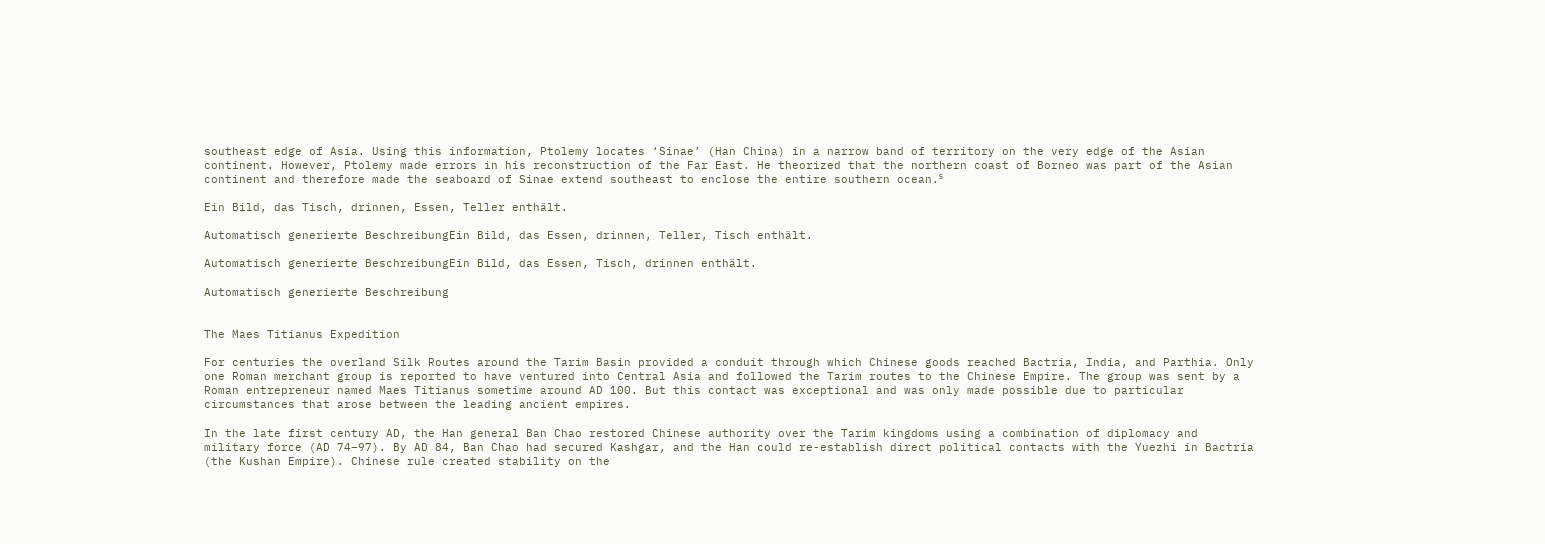southeast edge of Asia. Using this information, Ptolemy locates ‘Sinae’ (Han China) in a narrow band of territory on the very edge of the Asian continent. However, Ptolemy made errors in his reconstruction of the Far East. He theorized that the northern coast of Borneo was part of the Asian continent and therefore made the seaboard of Sinae extend southeast to enclose the entire southern ocean.⁵

Ein Bild, das Tisch, drinnen, Essen, Teller enthält.

Automatisch generierte BeschreibungEin Bild, das Essen, drinnen, Teller, Tisch enthält.

Automatisch generierte BeschreibungEin Bild, das Essen, Tisch, drinnen enthält.

Automatisch generierte Beschreibung


The Maes Titianus Expedition

For centuries the overland Silk Routes around the Tarim Basin provided a conduit through which Chinese goods reached Bactria, India, and Parthia. Only one Roman merchant group is reported to have ventured into Central Asia and followed the Tarim routes to the Chinese Empire. The group was sent by a Roman entrepreneur named Maes Titianus sometime around AD 100. But this contact was exceptional and was only made possible due to particular circumstances that arose between the leading ancient empires.

In the late first century AD, the Han general Ban Chao restored Chinese authority over the Tarim kingdoms using a combination of diplomacy and military force (AD 74–97). By AD 84, Ban Chao had secured Kashgar, and the Han could re-establish direct political contacts with the Yuezhi in Bactria (the Kushan Empire). Chinese rule created stability on the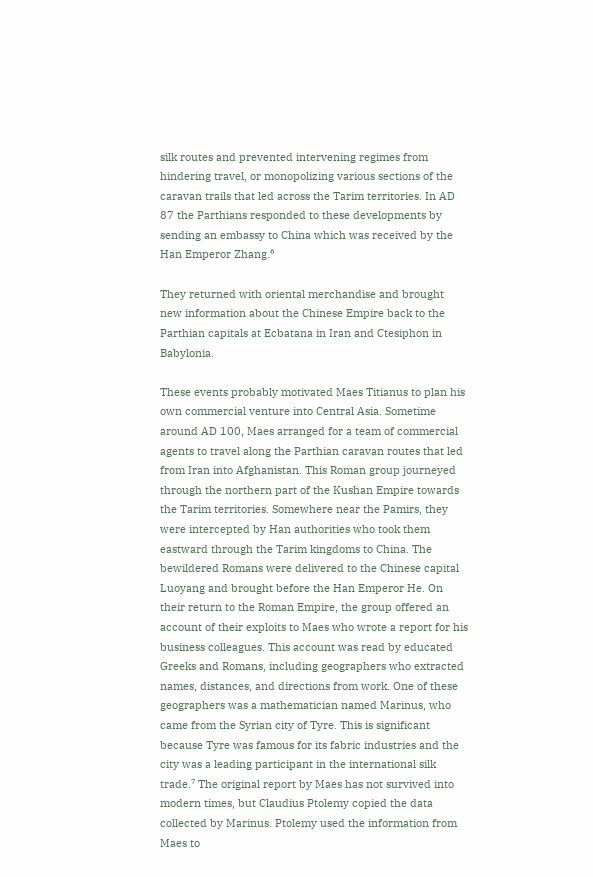silk routes and prevented intervening regimes from hindering travel, or monopolizing various sections of the caravan trails that led across the Tarim territories. In AD 87 the Parthians responded to these developments by sending an embassy to China which was received by the Han Emperor Zhang.⁶

They returned with oriental merchandise and brought new information about the Chinese Empire back to the Parthian capitals at Ecbatana in Iran and Ctesiphon in Babylonia.

These events probably motivated Maes Titianus to plan his own commercial venture into Central Asia. Sometime around AD 100, Maes arranged for a team of commercial agents to travel along the Parthian caravan routes that led from Iran into Afghanistan. This Roman group journeyed through the northern part of the Kushan Empire towards the Tarim territories. Somewhere near the Pamirs, they were intercepted by Han authorities who took them eastward through the Tarim kingdoms to China. The bewildered Romans were delivered to the Chinese capital Luoyang and brought before the Han Emperor He. On their return to the Roman Empire, the group offered an account of their exploits to Maes who wrote a report for his business colleagues. This account was read by educated Greeks and Romans, including geographers who extracted names, distances, and directions from work. One of these geographers was a mathematician named Marinus, who came from the Syrian city of Tyre. This is significant because Tyre was famous for its fabric industries and the city was a leading participant in the international silk trade.⁷ The original report by Maes has not survived into modern times, but Claudius Ptolemy copied the data collected by Marinus. Ptolemy used the information from Maes to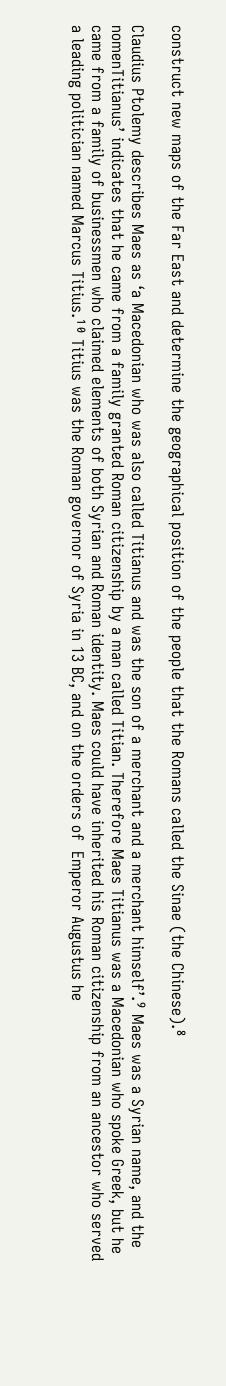construct new maps of the Far East and determine the geographical position of the people that the Romans called the Sinae (the Chinese).⁸

Claudius Ptolemy describes Maes as ‘a Macedonian who was also called Titianus and was the son of a merchant and a merchant himself’.⁹ Maes was a Syrian name, and the nomenTitianus’ indicates that he came from a family granted Roman citizenship by a man called Titian. Therefore Maes Titianus was a Macedonian who spoke Greek, but he came from a family of businessmen who claimed elements of both Syrian and Roman identity. Maes could have inherited his Roman citizenship from an ancestor who served a leading politician named Marcus Titius.¹⁰ Titius was the Roman governor of Syria in 13 BC, and on the orders of  Emperor Augustus he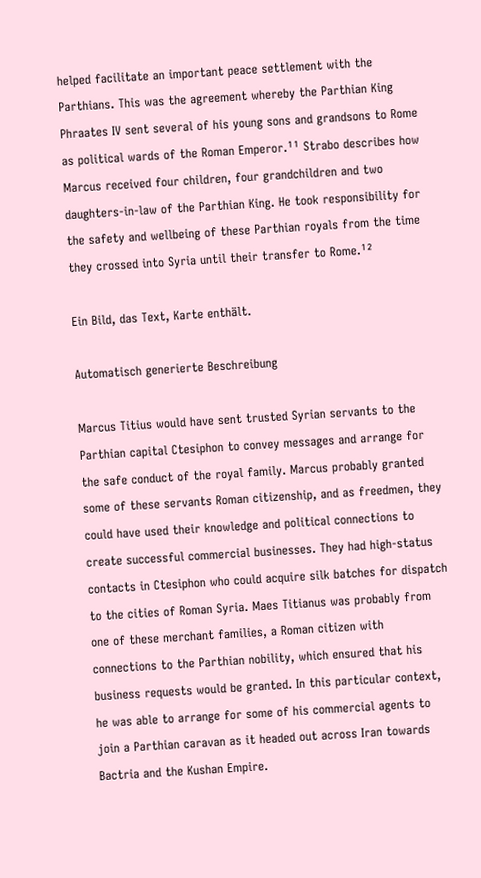helped facilitate an important peace settlement with the  Parthians. This was the agreement whereby the Parthian King Phraates IV sent several of his young sons and grandsons to Rome as political wards of the Roman Emperor.¹¹ Strabo describes how Marcus received four children, four grandchildren and two daughters-in-law of the Parthian King. He took responsibility for the safety and wellbeing of these Parthian royals from the time they crossed into Syria until their transfer to Rome.¹²

Ein Bild, das Text, Karte enthält.

Automatisch generierte Beschreibung

Marcus Titius would have sent trusted Syrian servants to the Parthian capital Ctesiphon to convey messages and arrange for the safe conduct of the royal family. Marcus probably granted some of these servants Roman citizenship, and as freedmen, they could have used their knowledge and political connections to create successful commercial businesses. They had high-status contacts in Ctesiphon who could acquire silk batches for dispatch to the cities of Roman Syria. Maes Titianus was probably from one of these merchant families, a Roman citizen with connections to the Parthian nobility, which ensured that his business requests would be granted. In this particular context, he was able to arrange for some of his commercial agents to join a Parthian caravan as it headed out across Iran towards Bactria and the Kushan Empire.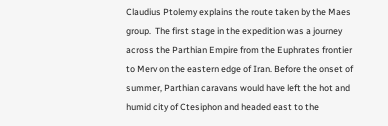Claudius Ptolemy explains the route taken by the Maes group.  The first stage in the expedition was a journey across the Parthian Empire from the Euphrates frontier to Merv on the eastern edge of Iran. Before the onset of summer, Parthian caravans would have left the hot and humid city of Ctesiphon and headed east to the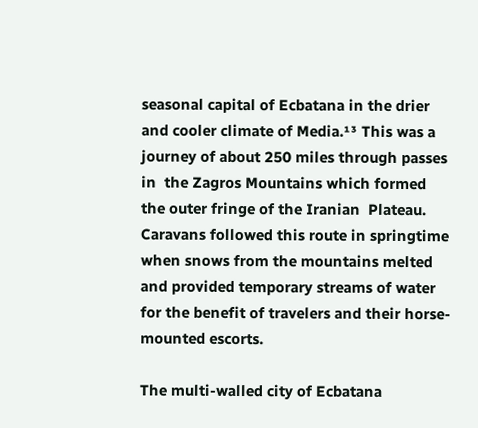seasonal capital of Ecbatana in the drier and cooler climate of Media.¹³ This was a journey of about 250 miles through passes in  the Zagros Mountains which formed the outer fringe of the Iranian  Plateau. Caravans followed this route in springtime when snows from the mountains melted and provided temporary streams of water for the benefit of travelers and their horse-mounted escorts.

The multi-walled city of Ecbatana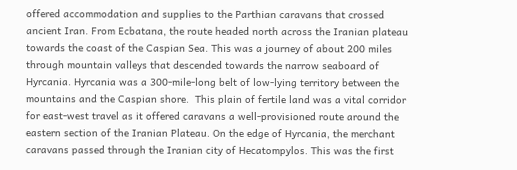offered accommodation and supplies to the Parthian caravans that crossed ancient Iran. From Ecbatana, the route headed north across the Iranian plateau towards the coast of the Caspian Sea. This was a journey of about 200 miles through mountain valleys that descended towards the narrow seaboard of Hyrcania. Hyrcania was a 300-mile-long belt of low-lying territory between the mountains and the Caspian shore.  This plain of fertile land was a vital corridor for east-west travel as it offered caravans a well-provisioned route around the eastern section of the Iranian Plateau. On the edge of Hyrcania, the merchant caravans passed through the Iranian city of Hecatompylos. This was the first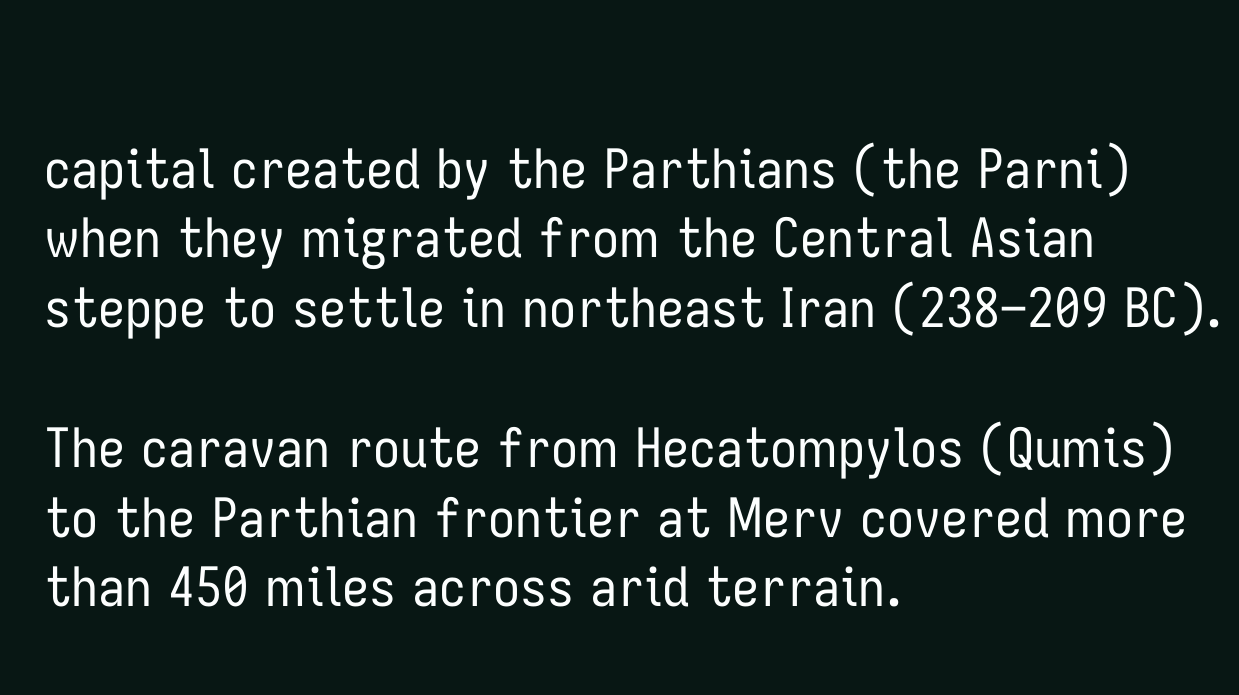capital created by the Parthians (the Parni) when they migrated from the Central Asian steppe to settle in northeast Iran (238–209 BC).

The caravan route from Hecatompylos (Qumis) to the Parthian frontier at Merv covered more than 450 miles across arid terrain.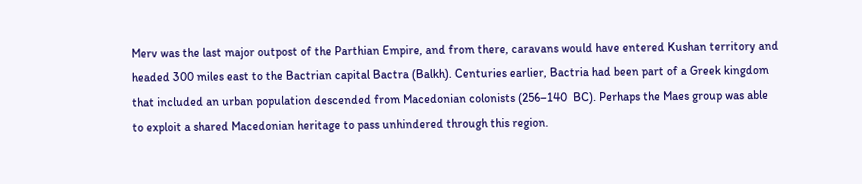Merv was the last major outpost of the Parthian Empire, and from there, caravans would have entered Kushan territory and headed 300 miles east to the Bactrian capital Bactra (Balkh). Centuries earlier, Bactria had been part of a Greek kingdom that included an urban population descended from Macedonian colonists (256–140  BC). Perhaps the Maes group was able to exploit a shared Macedonian heritage to pass unhindered through this region.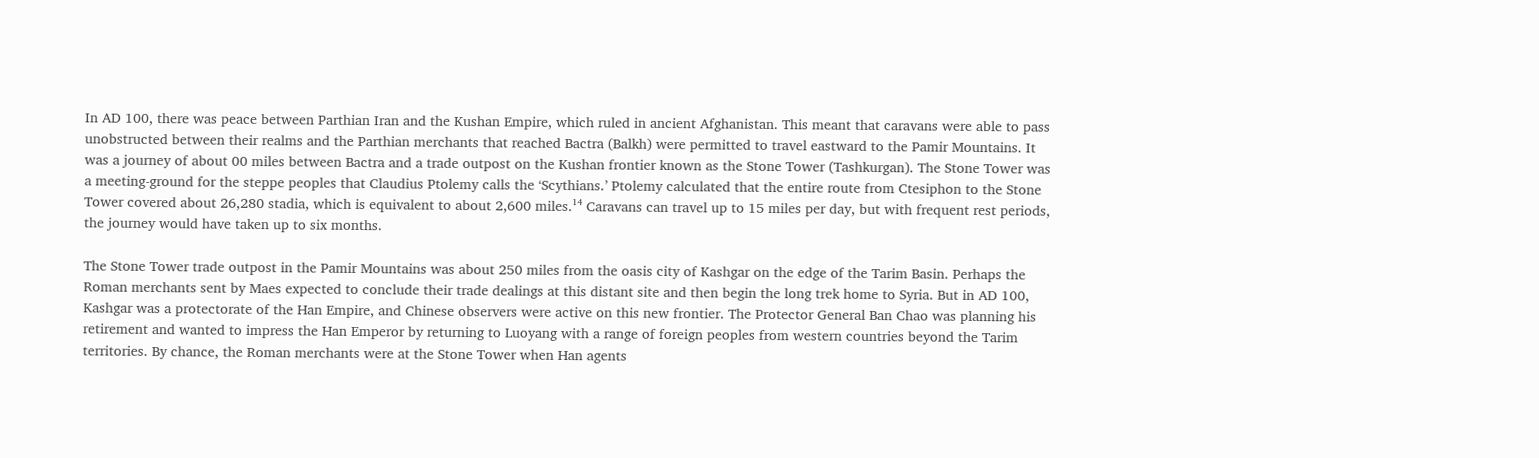In AD 100, there was peace between Parthian Iran and the Kushan Empire, which ruled in ancient Afghanistan. This meant that caravans were able to pass unobstructed between their realms and the Parthian merchants that reached Bactra (Balkh) were permitted to travel eastward to the Pamir Mountains. It was a journey of about 00 miles between Bactra and a trade outpost on the Kushan frontier known as the Stone Tower (Tashkurgan). The Stone Tower was a meeting-ground for the steppe peoples that Claudius Ptolemy calls the ‘Scythians.’ Ptolemy calculated that the entire route from Ctesiphon to the Stone Tower covered about 26,280 stadia, which is equivalent to about 2,600 miles.¹⁴ Caravans can travel up to 15 miles per day, but with frequent rest periods, the journey would have taken up to six months.

The Stone Tower trade outpost in the Pamir Mountains was about 250 miles from the oasis city of Kashgar on the edge of the Tarim Basin. Perhaps the Roman merchants sent by Maes expected to conclude their trade dealings at this distant site and then begin the long trek home to Syria. But in AD 100, Kashgar was a protectorate of the Han Empire, and Chinese observers were active on this new frontier. The Protector General Ban Chao was planning his retirement and wanted to impress the Han Emperor by returning to Luoyang with a range of foreign peoples from western countries beyond the Tarim territories. By chance, the Roman merchants were at the Stone Tower when Han agents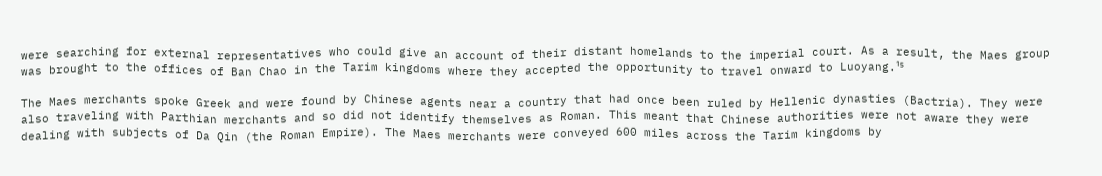were searching for external representatives who could give an account of their distant homelands to the imperial court. As a result, the Maes group was brought to the offices of Ban Chao in the Tarim kingdoms where they accepted the opportunity to travel onward to Luoyang.¹⁵

The Maes merchants spoke Greek and were found by Chinese agents near a country that had once been ruled by Hellenic dynasties (Bactria). They were also traveling with Parthian merchants and so did not identify themselves as Roman. This meant that Chinese authorities were not aware they were dealing with subjects of Da Qin (the Roman Empire). The Maes merchants were conveyed 600 miles across the Tarim kingdoms by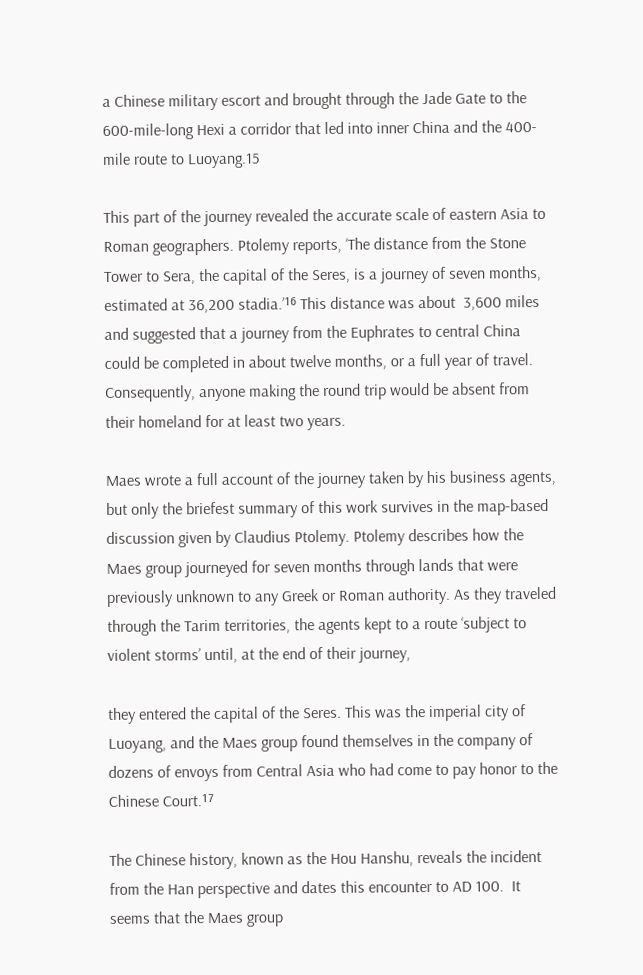a Chinese military escort and brought through the Jade Gate to the 600-mile-long Hexi a corridor that led into inner China and the 400-mile route to Luoyang.15

This part of the journey revealed the accurate scale of eastern Asia to Roman geographers. Ptolemy reports, ‘The distance from the Stone  Tower to Sera, the capital of the Seres, is a journey of seven months, estimated at 36,200 stadia.’¹⁶ This distance was about  3,600 miles and suggested that a journey from the Euphrates to central China could be completed in about twelve months, or a full year of travel. Consequently, anyone making the round trip would be absent from their homeland for at least two years.

Maes wrote a full account of the journey taken by his business agents, but only the briefest summary of this work survives in the map-based discussion given by Claudius Ptolemy. Ptolemy describes how the Maes group journeyed for seven months through lands that were previously unknown to any Greek or Roman authority. As they traveled through the Tarim territories, the agents kept to a route ‘subject to violent storms’ until, at the end of their journey,

they entered the capital of the Seres. This was the imperial city of Luoyang, and the Maes group found themselves in the company of dozens of envoys from Central Asia who had come to pay honor to the Chinese Court.¹⁷

The Chinese history, known as the Hou Hanshu, reveals the incident from the Han perspective and dates this encounter to AD 100.  It seems that the Maes group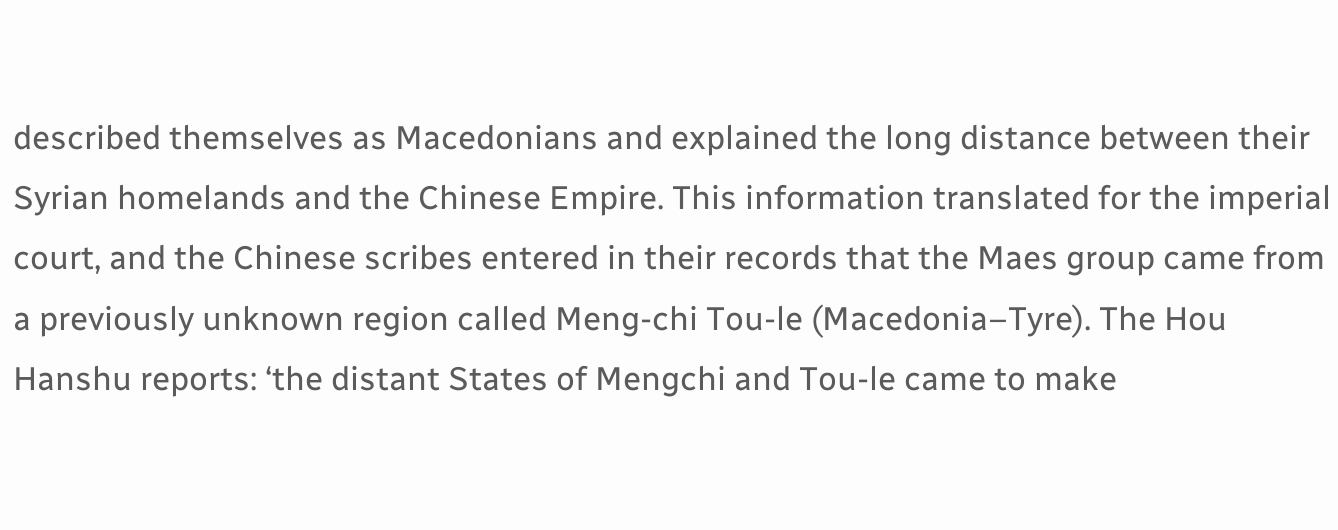described themselves as Macedonians and explained the long distance between their Syrian homelands and the Chinese Empire. This information translated for the imperial court, and the Chinese scribes entered in their records that the Maes group came from a previously unknown region called Meng-chi Tou-le (Macedonia–Tyre). The Hou Hanshu reports: ‘the distant States of Mengchi and Tou-le came to make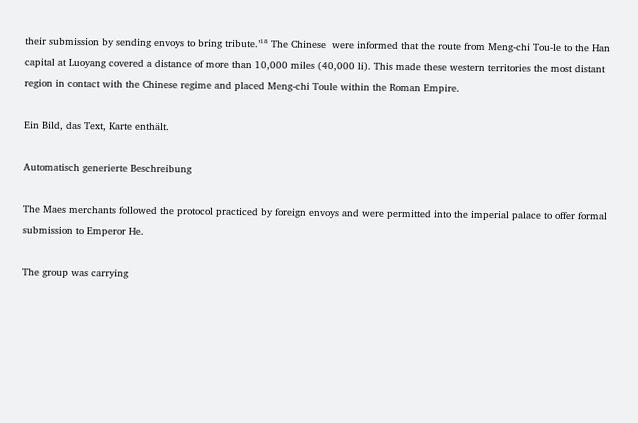their submission by sending envoys to bring tribute.’¹⁸ The Chinese  were informed that the route from Meng-chi Tou-le to the Han capital at Luoyang covered a distance of more than 10,000 miles (40,000 li). This made these western territories the most distant region in contact with the Chinese regime and placed Meng-chi Toule within the Roman Empire.

Ein Bild, das Text, Karte enthält.

Automatisch generierte Beschreibung

The Maes merchants followed the protocol practiced by foreign envoys and were permitted into the imperial palace to offer formal submission to Emperor He.

The group was carrying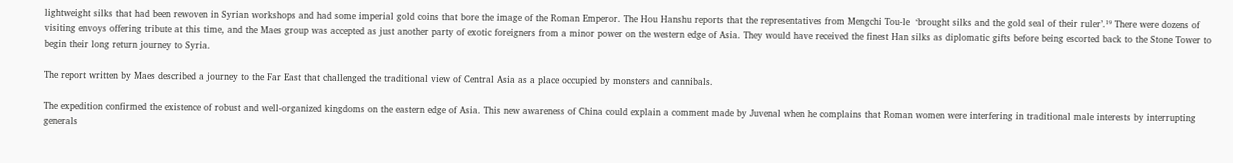lightweight silks that had been rewoven in Syrian workshops and had some imperial gold coins that bore the image of the Roman Emperor. The Hou Hanshu reports that the representatives from Mengchi Tou-le  ‘brought silks and the gold seal of their ruler’.¹⁹ There were dozens of visiting envoys offering tribute at this time, and the Maes group was accepted as just another party of exotic foreigners from a minor power on the western edge of Asia. They would have received the finest Han silks as diplomatic gifts before being escorted back to the Stone Tower to begin their long return journey to Syria.

The report written by Maes described a journey to the Far East that challenged the traditional view of Central Asia as a place occupied by monsters and cannibals.

The expedition confirmed the existence of robust and well-organized kingdoms on the eastern edge of Asia. This new awareness of China could explain a comment made by Juvenal when he complains that Roman women were interfering in traditional male interests by interrupting generals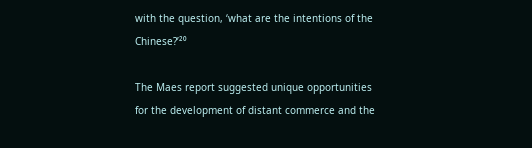with the question, ‘what are the intentions of the Chinese?’²⁰

The Maes report suggested unique opportunities for the development of distant commerce and the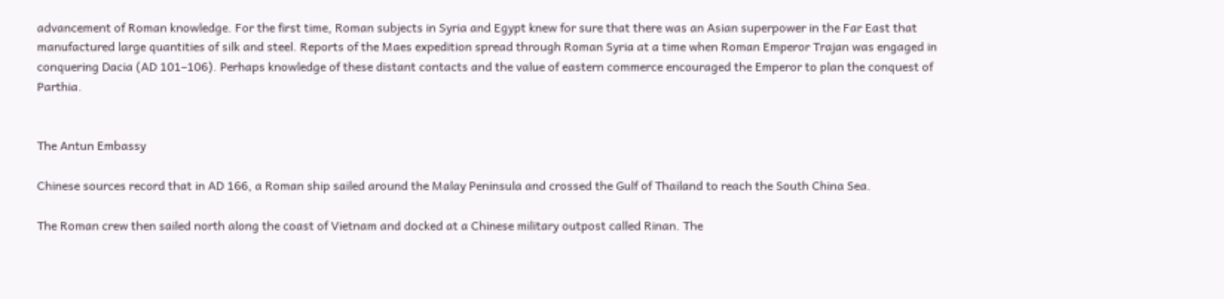advancement of Roman knowledge. For the first time, Roman subjects in Syria and Egypt knew for sure that there was an Asian superpower in the Far East that manufactured large quantities of silk and steel. Reports of the Maes expedition spread through Roman Syria at a time when Roman Emperor Trajan was engaged in conquering Dacia (AD 101–106). Perhaps knowledge of these distant contacts and the value of eastern commerce encouraged the Emperor to plan the conquest of Parthia.


The Antun Embassy

Chinese sources record that in AD 166, a Roman ship sailed around the Malay Peninsula and crossed the Gulf of Thailand to reach the South China Sea.

The Roman crew then sailed north along the coast of Vietnam and docked at a Chinese military outpost called Rinan. The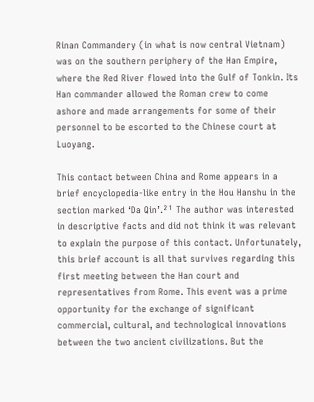Rinan Commandery (in what is now central Vietnam) was on the southern periphery of the Han Empire, where the Red River flowed into the Gulf of Tonkin. Its Han commander allowed the Roman crew to come ashore and made arrangements for some of their personnel to be escorted to the Chinese court at Luoyang.

This contact between China and Rome appears in a brief encyclopedia-like entry in the Hou Hanshu in the section marked ‘Da Qin’.²¹ The author was interested in descriptive facts and did not think it was relevant to explain the purpose of this contact. Unfortunately, this brief account is all that survives regarding this first meeting between the Han court and representatives from Rome. This event was a prime opportunity for the exchange of significant commercial, cultural, and technological innovations between the two ancient civilizations. But the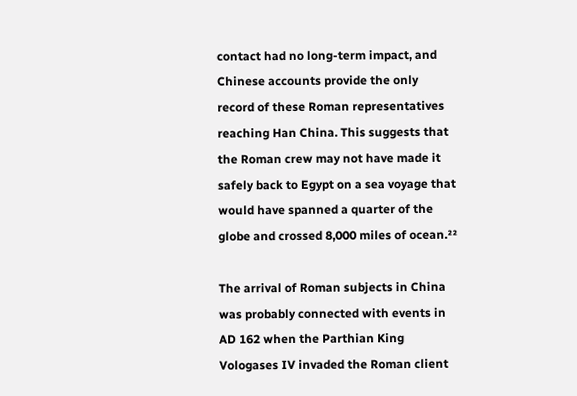contact had no long-term impact, and Chinese accounts provide the only record of these Roman representatives reaching Han China. This suggests that the Roman crew may not have made it safely back to Egypt on a sea voyage that would have spanned a quarter of the globe and crossed 8,000 miles of ocean.²²

The arrival of Roman subjects in China was probably connected with events in AD 162 when the Parthian King Vologases IV invaded the Roman client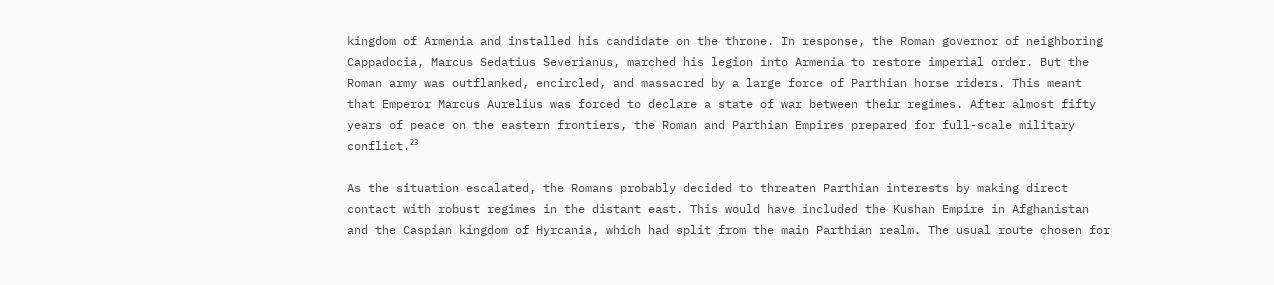kingdom of Armenia and installed his candidate on the throne. In response, the Roman governor of neighboring Cappadocia, Marcus Sedatius Severianus, marched his legion into Armenia to restore imperial order. But the Roman army was outflanked, encircled, and massacred by a large force of Parthian horse riders. This meant that Emperor Marcus Aurelius was forced to declare a state of war between their regimes. After almost fifty years of peace on the eastern frontiers, the Roman and Parthian Empires prepared for full-scale military conflict.²³

As the situation escalated, the Romans probably decided to threaten Parthian interests by making direct contact with robust regimes in the distant east. This would have included the Kushan Empire in Afghanistan and the Caspian kingdom of Hyrcania, which had split from the main Parthian realm. The usual route chosen for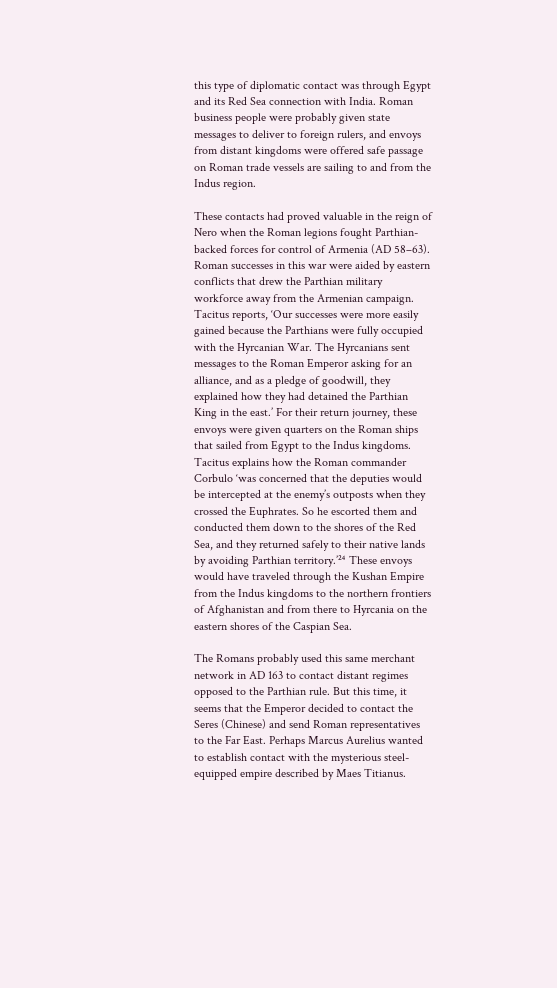this type of diplomatic contact was through Egypt and its Red Sea connection with India. Roman business people were probably given state messages to deliver to foreign rulers, and envoys from distant kingdoms were offered safe passage on Roman trade vessels are sailing to and from the Indus region.

These contacts had proved valuable in the reign of Nero when the Roman legions fought Parthian-backed forces for control of Armenia (AD 58–63). Roman successes in this war were aided by eastern conflicts that drew the Parthian military workforce away from the Armenian campaign. Tacitus reports, ‘Our successes were more easily gained because the Parthians were fully occupied with the Hyrcanian War. The Hyrcanians sent messages to the Roman Emperor asking for an alliance, and as a pledge of goodwill, they explained how they had detained the Parthian King in the east.’ For their return journey, these envoys were given quarters on the Roman ships that sailed from Egypt to the Indus kingdoms. Tacitus explains how the Roman commander Corbulo ‘was concerned that the deputies would be intercepted at the enemy’s outposts when they crossed the Euphrates. So he escorted them and conducted them down to the shores of the Red Sea, and they returned safely to their native lands by avoiding Parthian territory.’²⁴ These envoys would have traveled through the Kushan Empire from the Indus kingdoms to the northern frontiers of Afghanistan and from there to Hyrcania on the eastern shores of the Caspian Sea.

The Romans probably used this same merchant network in AD 163 to contact distant regimes opposed to the Parthian rule. But this time, it seems that the Emperor decided to contact the Seres (Chinese) and send Roman representatives to the Far East. Perhaps Marcus Aurelius wanted to establish contact with the mysterious steel-equipped empire described by Maes Titianus.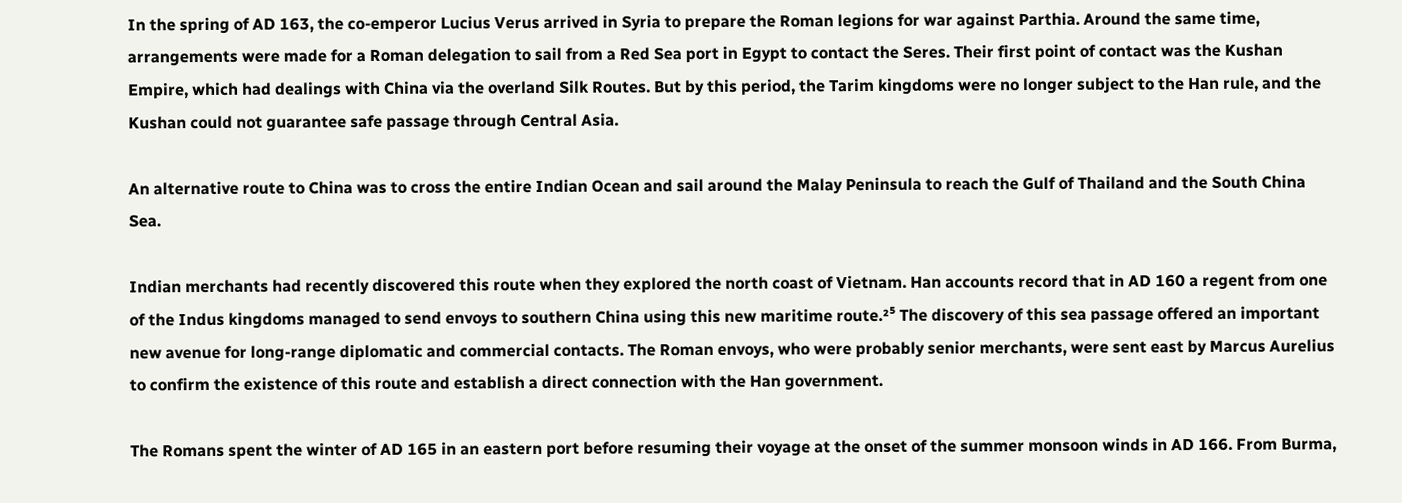In the spring of AD 163, the co-emperor Lucius Verus arrived in Syria to prepare the Roman legions for war against Parthia. Around the same time, arrangements were made for a Roman delegation to sail from a Red Sea port in Egypt to contact the Seres. Their first point of contact was the Kushan Empire, which had dealings with China via the overland Silk Routes. But by this period, the Tarim kingdoms were no longer subject to the Han rule, and the Kushan could not guarantee safe passage through Central Asia.

An alternative route to China was to cross the entire Indian Ocean and sail around the Malay Peninsula to reach the Gulf of Thailand and the South China Sea.

Indian merchants had recently discovered this route when they explored the north coast of Vietnam. Han accounts record that in AD 160 a regent from one of the Indus kingdoms managed to send envoys to southern China using this new maritime route.²⁵ The discovery of this sea passage offered an important new avenue for long-range diplomatic and commercial contacts. The Roman envoys, who were probably senior merchants, were sent east by Marcus Aurelius to confirm the existence of this route and establish a direct connection with the Han government.

The Romans spent the winter of AD 165 in an eastern port before resuming their voyage at the onset of the summer monsoon winds in AD 166. From Burma,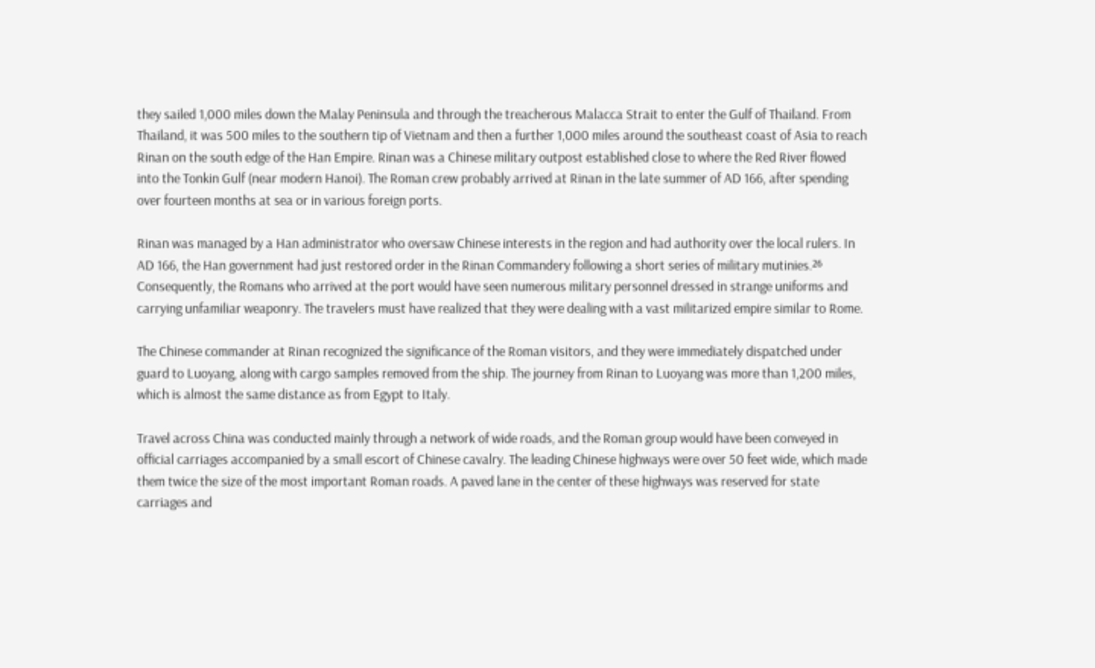they sailed 1,000 miles down the Malay Peninsula and through the treacherous Malacca Strait to enter the Gulf of Thailand. From Thailand, it was 500 miles to the southern tip of Vietnam and then a further 1,000 miles around the southeast coast of Asia to reach Rinan on the south edge of the Han Empire. Rinan was a Chinese military outpost established close to where the Red River flowed into the Tonkin Gulf (near modern Hanoi). The Roman crew probably arrived at Rinan in the late summer of AD 166, after spending over fourteen months at sea or in various foreign ports.

Rinan was managed by a Han administrator who oversaw Chinese interests in the region and had authority over the local rulers. In AD 166, the Han government had just restored order in the Rinan Commandery following a short series of military mutinies.²⁶ Consequently, the Romans who arrived at the port would have seen numerous military personnel dressed in strange uniforms and carrying unfamiliar weaponry. The travelers must have realized that they were dealing with a vast militarized empire similar to Rome.

The Chinese commander at Rinan recognized the significance of the Roman visitors, and they were immediately dispatched under guard to Luoyang, along with cargo samples removed from the ship. The journey from Rinan to Luoyang was more than 1,200 miles, which is almost the same distance as from Egypt to Italy.

Travel across China was conducted mainly through a network of wide roads, and the Roman group would have been conveyed in official carriages accompanied by a small escort of Chinese cavalry. The leading Chinese highways were over 50 feet wide, which made them twice the size of the most important Roman roads. A paved lane in the center of these highways was reserved for state carriages and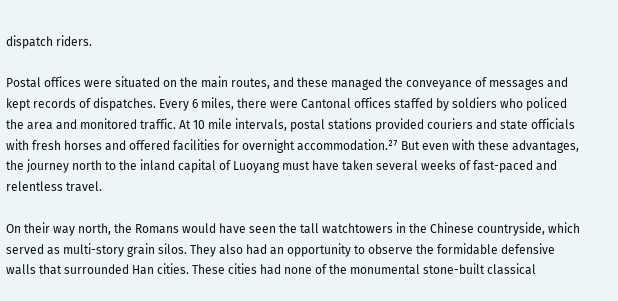dispatch riders.

Postal offices were situated on the main routes, and these managed the conveyance of messages and kept records of dispatches. Every 6 miles, there were Cantonal offices staffed by soldiers who policed the area and monitored traffic. At 10 mile intervals, postal stations provided couriers and state officials with fresh horses and offered facilities for overnight accommodation.²⁷ But even with these advantages,  the journey north to the inland capital of Luoyang must have taken several weeks of fast-paced and relentless travel.

On their way north, the Romans would have seen the tall watchtowers in the Chinese countryside, which served as multi-story grain silos. They also had an opportunity to observe the formidable defensive walls that surrounded Han cities. These cities had none of the monumental stone-built classical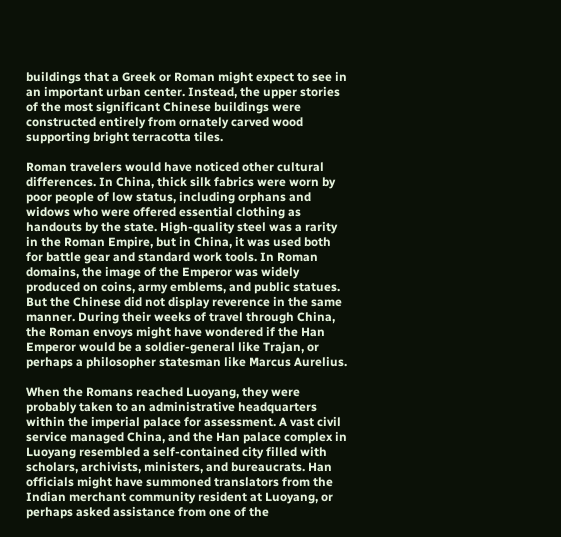buildings that a Greek or Roman might expect to see in an important urban center. Instead, the upper stories of the most significant Chinese buildings were constructed entirely from ornately carved wood supporting bright terracotta tiles.

Roman travelers would have noticed other cultural differences. In China, thick silk fabrics were worn by poor people of low status, including orphans and widows who were offered essential clothing as handouts by the state. High-quality steel was a rarity in the Roman Empire, but in China, it was used both for battle gear and standard work tools. In Roman domains, the image of the Emperor was widely produced on coins, army emblems, and public statues. But the Chinese did not display reverence in the same manner. During their weeks of travel through China, the Roman envoys might have wondered if the Han Emperor would be a soldier-general like Trajan, or perhaps a philosopher statesman like Marcus Aurelius.

When the Romans reached Luoyang, they were probably taken to an administrative headquarters within the imperial palace for assessment. A vast civil service managed China, and the Han palace complex in Luoyang resembled a self-contained city filled with scholars, archivists, ministers, and bureaucrats. Han officials might have summoned translators from the Indian merchant community resident at Luoyang, or perhaps asked assistance from one of the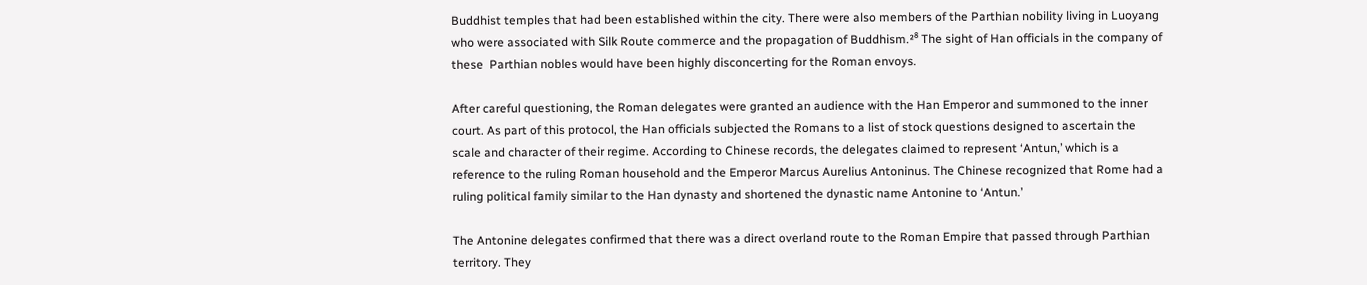Buddhist temples that had been established within the city. There were also members of the Parthian nobility living in Luoyang who were associated with Silk Route commerce and the propagation of Buddhism.²⁸ The sight of Han officials in the company of these  Parthian nobles would have been highly disconcerting for the Roman envoys.

After careful questioning, the Roman delegates were granted an audience with the Han Emperor and summoned to the inner court. As part of this protocol, the Han officials subjected the Romans to a list of stock questions designed to ascertain the scale and character of their regime. According to Chinese records, the delegates claimed to represent ‘Antun,’ which is a reference to the ruling Roman household and the Emperor Marcus Aurelius Antoninus. The Chinese recognized that Rome had a ruling political family similar to the Han dynasty and shortened the dynastic name Antonine to ‘Antun.’

The Antonine delegates confirmed that there was a direct overland route to the Roman Empire that passed through Parthian territory. They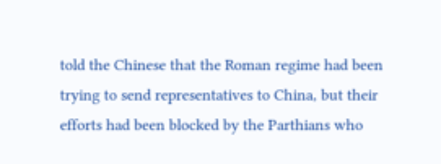told the Chinese that the Roman regime had been trying to send representatives to China, but their efforts had been blocked by the Parthians who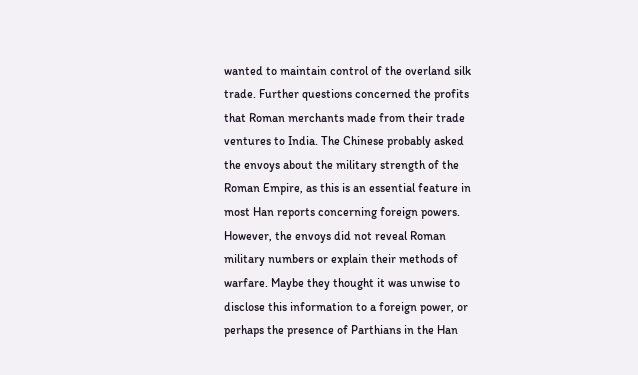wanted to maintain control of the overland silk trade. Further questions concerned the profits that Roman merchants made from their trade ventures to India. The Chinese probably asked the envoys about the military strength of the Roman Empire, as this is an essential feature in most Han reports concerning foreign powers. However, the envoys did not reveal Roman military numbers or explain their methods of warfare. Maybe they thought it was unwise to disclose this information to a foreign power, or perhaps the presence of Parthians in the Han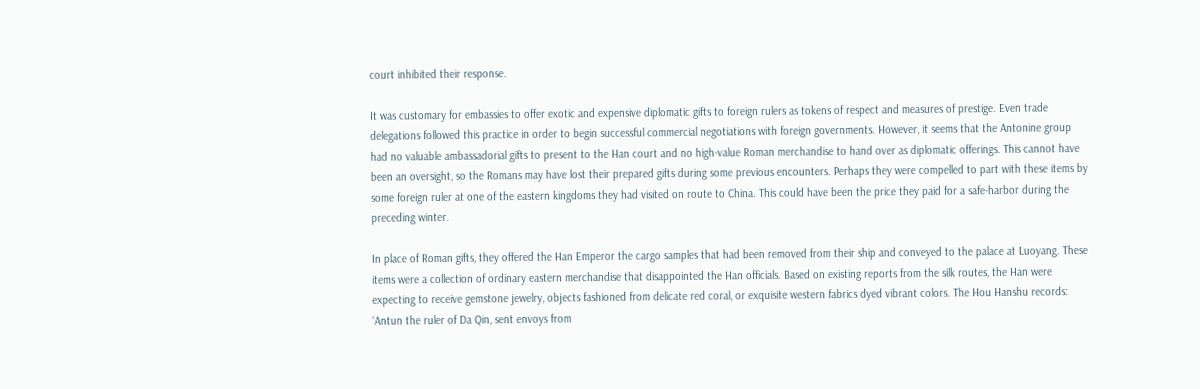court inhibited their response.

It was customary for embassies to offer exotic and expensive diplomatic gifts to foreign rulers as tokens of respect and measures of prestige. Even trade delegations followed this practice in order to begin successful commercial negotiations with foreign governments. However, it seems that the Antonine group had no valuable ambassadorial gifts to present to the Han court and no high-value Roman merchandise to hand over as diplomatic offerings. This cannot have been an oversight, so the Romans may have lost their prepared gifts during some previous encounters. Perhaps they were compelled to part with these items by some foreign ruler at one of the eastern kingdoms they had visited on route to China. This could have been the price they paid for a safe-harbor during the preceding winter.

In place of Roman gifts, they offered the Han Emperor the cargo samples that had been removed from their ship and conveyed to the palace at Luoyang. These items were a collection of ordinary eastern merchandise that disappointed the Han officials. Based on existing reports from the silk routes, the Han were expecting to receive gemstone jewelry, objects fashioned from delicate red coral, or exquisite western fabrics dyed vibrant colors. The Hou Hanshu records: ‘Antun the ruler of Da Qin, sent envoys from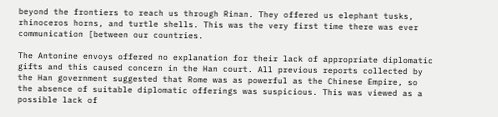beyond the frontiers to reach us through Rinan. They offered us elephant tusks, rhinoceros horns, and turtle shells. This was the very first time there was ever communication [between our countries.

The Antonine envoys offered no explanation for their lack of appropriate diplomatic gifts and this caused concern in the Han court. All previous reports collected by the Han government suggested that Rome was as powerful as the Chinese Empire, so the absence of suitable diplomatic offerings was suspicious. This was viewed as a possible lack of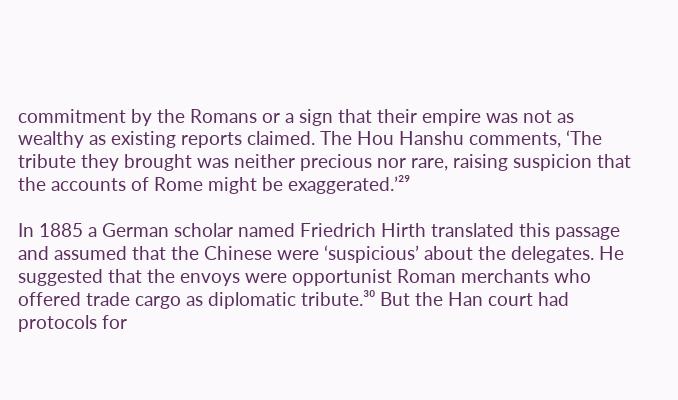commitment by the Romans or a sign that their empire was not as wealthy as existing reports claimed. The Hou Hanshu comments, ‘The tribute they brought was neither precious nor rare, raising suspicion that the accounts of Rome might be exaggerated.’²⁹

In 1885 a German scholar named Friedrich Hirth translated this passage and assumed that the Chinese were ‘suspicious’ about the delegates. He suggested that the envoys were opportunist Roman merchants who offered trade cargo as diplomatic tribute.³⁰ But the Han court had protocols for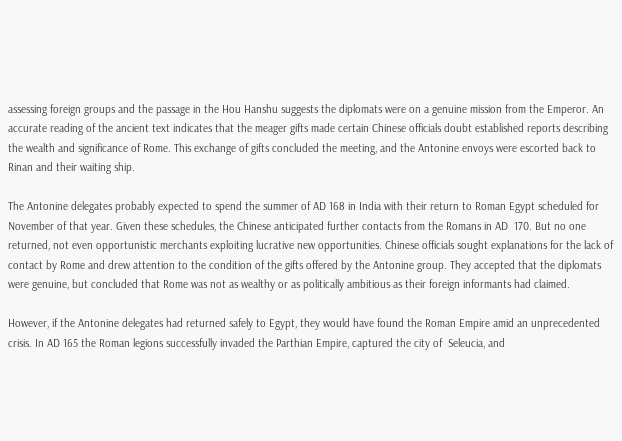assessing foreign groups and the passage in the Hou Hanshu suggests the diplomats were on a genuine mission from the Emperor. An accurate reading of the ancient text indicates that the meager gifts made certain Chinese officials doubt established reports describing the wealth and significance of Rome. This exchange of gifts concluded the meeting, and the Antonine envoys were escorted back to Rinan and their waiting ship.

The Antonine delegates probably expected to spend the summer of AD 168 in India with their return to Roman Egypt scheduled for November of that year. Given these schedules, the Chinese anticipated further contacts from the Romans in AD  170. But no one returned, not even opportunistic merchants exploiting lucrative new opportunities. Chinese officials sought explanations for the lack of contact by Rome and drew attention to the condition of the gifts offered by the Antonine group. They accepted that the diplomats were genuine, but concluded that Rome was not as wealthy or as politically ambitious as their foreign informants had claimed.

However, if the Antonine delegates had returned safely to Egypt, they would have found the Roman Empire amid an unprecedented crisis. In AD 165 the Roman legions successfully invaded the Parthian Empire, captured the city of  Seleucia, and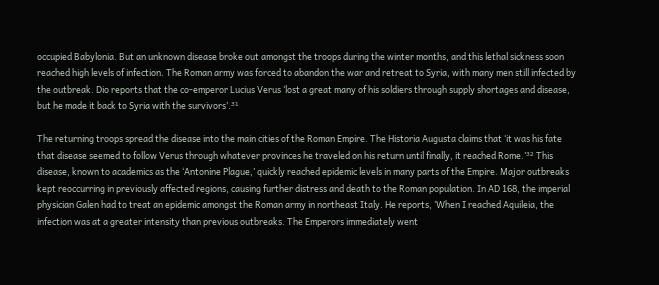occupied Babylonia. But an unknown disease broke out amongst the troops during the winter months, and this lethal sickness soon reached high levels of infection. The Roman army was forced to abandon the war and retreat to Syria, with many men still infected by the outbreak. Dio reports that the co-emperor Lucius Verus ‘lost a great many of his soldiers through supply shortages and disease, but he made it back to Syria with the survivors’.³¹

The returning troops spread the disease into the main cities of the Roman Empire. The Historia Augusta claims that ‘it was his fate that disease seemed to follow Verus through whatever provinces he traveled on his return until finally, it reached Rome.’³² This disease, known to academics as the ‘Antonine Plague,’ quickly reached epidemic levels in many parts of the Empire. Major outbreaks kept reoccurring in previously affected regions, causing further distress and death to the Roman population. In AD 168, the imperial physician Galen had to treat an epidemic amongst the Roman army in northeast Italy. He reports, ‘When I reached Aquileia, the infection was at a greater intensity than previous outbreaks. The Emperors immediately went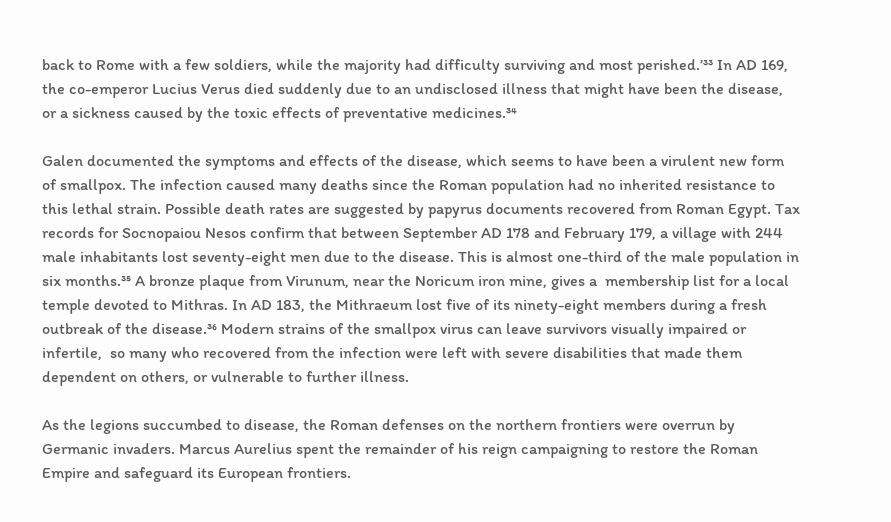back to Rome with a few soldiers, while the majority had difficulty surviving and most perished.’³³ In AD 169, the co-emperor Lucius Verus died suddenly due to an undisclosed illness that might have been the disease, or a sickness caused by the toxic effects of preventative medicines.³⁴

Galen documented the symptoms and effects of the disease, which seems to have been a virulent new form of smallpox. The infection caused many deaths since the Roman population had no inherited resistance to this lethal strain. Possible death rates are suggested by papyrus documents recovered from Roman Egypt. Tax records for Socnopaiou Nesos confirm that between September AD 178 and February 179, a village with 244 male inhabitants lost seventy-eight men due to the disease. This is almost one-third of the male population in six months.³⁵ A bronze plaque from Virunum, near the Noricum iron mine, gives a  membership list for a local temple devoted to Mithras. In AD 183, the Mithraeum lost five of its ninety-eight members during a fresh outbreak of the disease.³⁶ Modern strains of the smallpox virus can leave survivors visually impaired or infertile,  so many who recovered from the infection were left with severe disabilities that made them dependent on others, or vulnerable to further illness.

As the legions succumbed to disease, the Roman defenses on the northern frontiers were overrun by Germanic invaders. Marcus Aurelius spent the remainder of his reign campaigning to restore the Roman Empire and safeguard its European frontiers.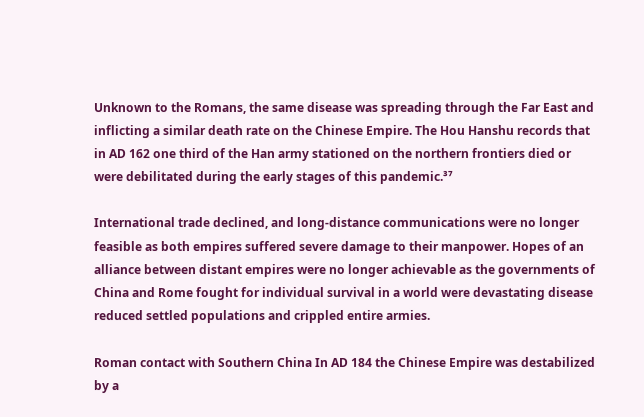Unknown to the Romans, the same disease was spreading through the Far East and inflicting a similar death rate on the Chinese Empire. The Hou Hanshu records that in AD 162 one third of the Han army stationed on the northern frontiers died or were debilitated during the early stages of this pandemic.³⁷

International trade declined, and long-distance communications were no longer feasible as both empires suffered severe damage to their manpower. Hopes of an alliance between distant empires were no longer achievable as the governments of China and Rome fought for individual survival in a world were devastating disease reduced settled populations and crippled entire armies.

Roman contact with Southern China In AD 184 the Chinese Empire was destabilized by a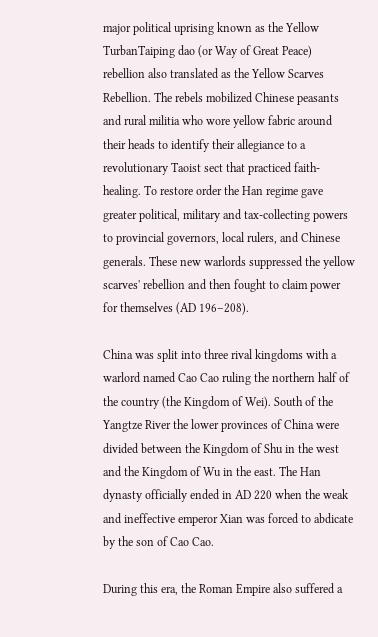major political uprising known as the Yellow TurbanTaiping dao (or Way of Great Peace) rebellion also translated as the Yellow Scarves Rebellion. The rebels mobilized Chinese peasants and rural militia who wore yellow fabric around their heads to identify their allegiance to a revolutionary Taoist sect that practiced faith-healing. To restore order the Han regime gave greater political, military and tax-collecting powers to provincial governors, local rulers, and Chinese generals. These new warlords suppressed the yellow scarves' rebellion and then fought to claim power for themselves (AD 196–208).

China was split into three rival kingdoms with a warlord named Cao Cao ruling the northern half of the country (the Kingdom of Wei). South of the Yangtze River the lower provinces of China were divided between the Kingdom of Shu in the west and the Kingdom of Wu in the east. The Han dynasty officially ended in AD 220 when the weak and ineffective emperor Xian was forced to abdicate by the son of Cao Cao.

During this era, the Roman Empire also suffered a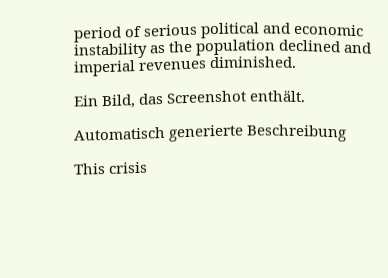period of serious political and economic instability as the population declined and imperial revenues diminished.

Ein Bild, das Screenshot enthält.

Automatisch generierte Beschreibung

This crisis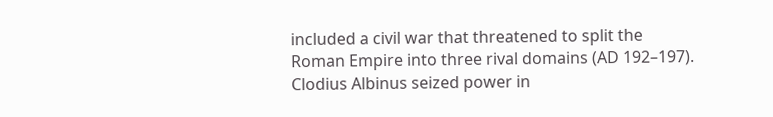included a civil war that threatened to split the Roman Empire into three rival domains (AD 192–197). Clodius Albinus seized power in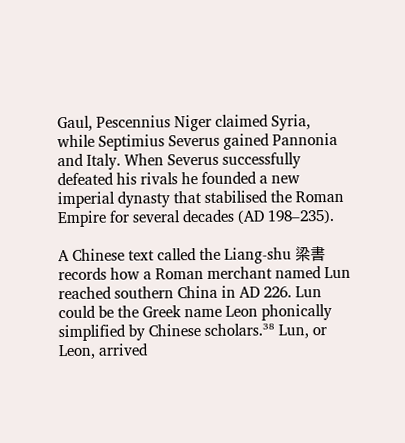Gaul, Pescennius Niger claimed Syria, while Septimius Severus gained Pannonia and Italy. When Severus successfully defeated his rivals he founded a new imperial dynasty that stabilised the Roman Empire for several decades (AD 198–235).

A Chinese text called the Liang-shu 梁書 records how a Roman merchant named Lun reached southern China in AD 226. Lun could be the Greek name Leon phonically simplified by Chinese scholars.³⁸ Lun, or Leon, arrived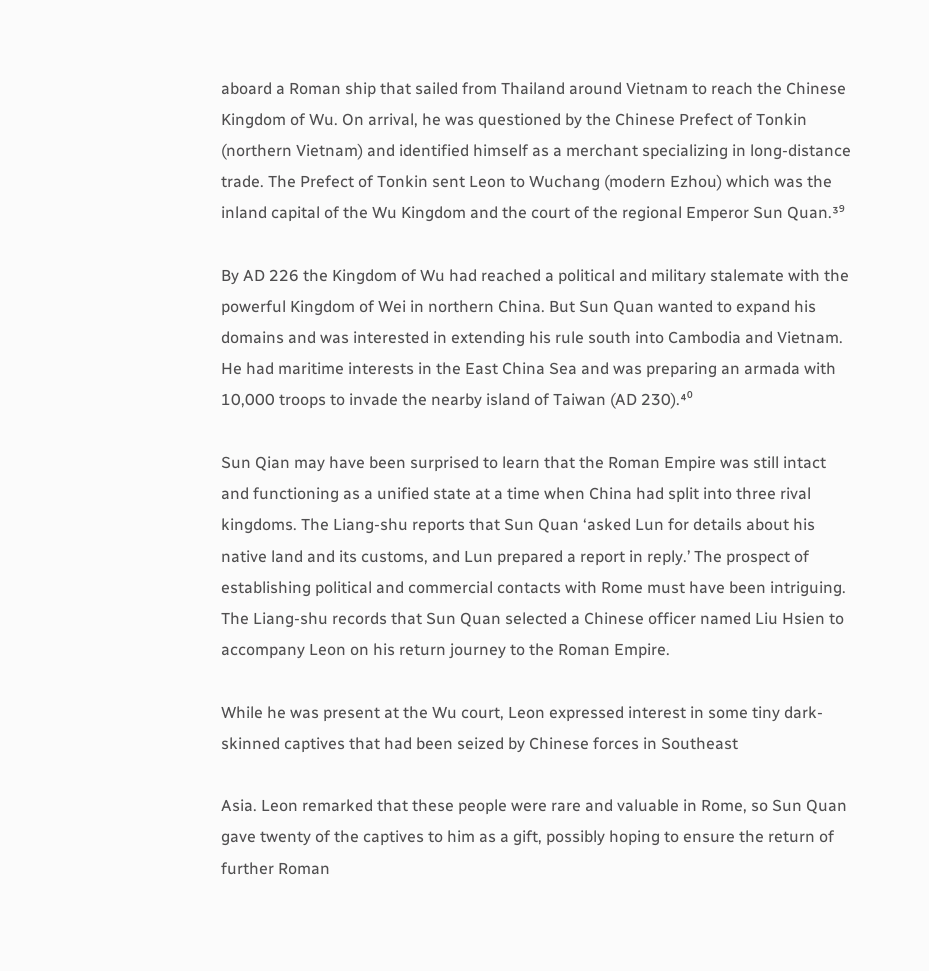aboard a Roman ship that sailed from Thailand around Vietnam to reach the Chinese Kingdom of Wu. On arrival, he was questioned by the Chinese Prefect of Tonkin (northern Vietnam) and identified himself as a merchant specializing in long-distance trade. The Prefect of Tonkin sent Leon to Wuchang (modern Ezhou) which was the inland capital of the Wu Kingdom and the court of the regional Emperor Sun Quan.³⁹

By AD 226 the Kingdom of Wu had reached a political and military stalemate with the powerful Kingdom of Wei in northern China. But Sun Quan wanted to expand his domains and was interested in extending his rule south into Cambodia and Vietnam. He had maritime interests in the East China Sea and was preparing an armada with 10,000 troops to invade the nearby island of Taiwan (AD 230).⁴⁰

Sun Qian may have been surprised to learn that the Roman Empire was still intact and functioning as a unified state at a time when China had split into three rival kingdoms. The Liang-shu reports that Sun Quan ‘asked Lun for details about his native land and its customs, and Lun prepared a report in reply.’ The prospect of establishing political and commercial contacts with Rome must have been intriguing. The Liang-shu records that Sun Quan selected a Chinese officer named Liu Hsien to accompany Leon on his return journey to the Roman Empire.

While he was present at the Wu court, Leon expressed interest in some tiny dark-skinned captives that had been seized by Chinese forces in Southeast

Asia. Leon remarked that these people were rare and valuable in Rome, so Sun Quan gave twenty of the captives to him as a gift, possibly hoping to ensure the return of further Roman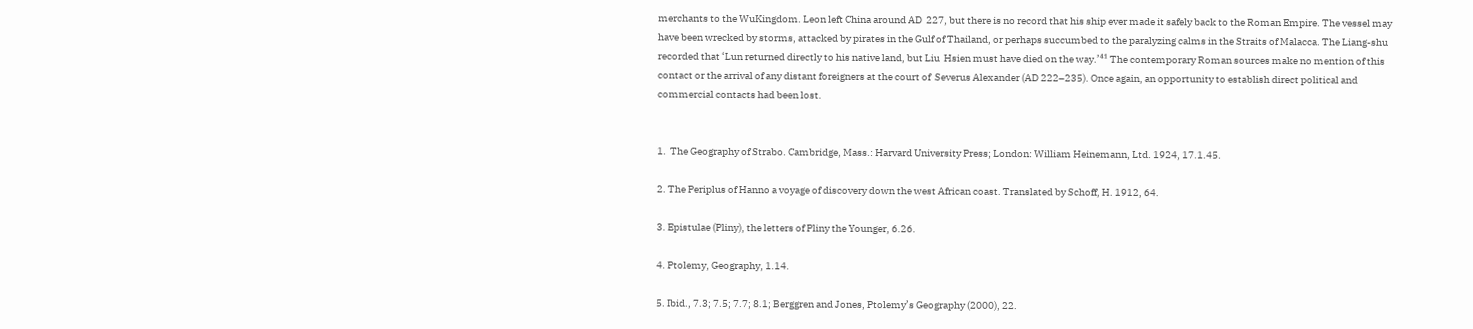merchants to the WuKingdom. Leon left China around AD  227, but there is no record that his ship ever made it safely back to the Roman Empire. The vessel may have been wrecked by storms, attacked by pirates in the Gulf of Thailand, or perhaps succumbed to the paralyzing calms in the Straits of Malacca. The Liang-shu recorded that ‘Lun returned directly to his native land, but Liu  Hsien must have died on the way.’⁴¹ The contemporary Roman sources make no mention of this contact or the arrival of any distant foreigners at the court of  Severus Alexander (AD 222–235). Once again, an opportunity to establish direct political and commercial contacts had been lost.


1.  The Geography of Strabo. Cambridge, Mass.: Harvard University Press; London: William Heinemann, Ltd. 1924, 17.1.45.

2. The Periplus of Hanno a voyage of discovery down the west African coast. Translated by Schoff, H. 1912, 64.

3. Epistulae (Pliny), the letters of Pliny the Younger, 6.26.

4. Ptolemy, Geography, 1.14.

5. Ibid., 7.3; 7.5; 7.7; 8.1; Berggren and Jones, Ptolemy’s Geography (2000), 22.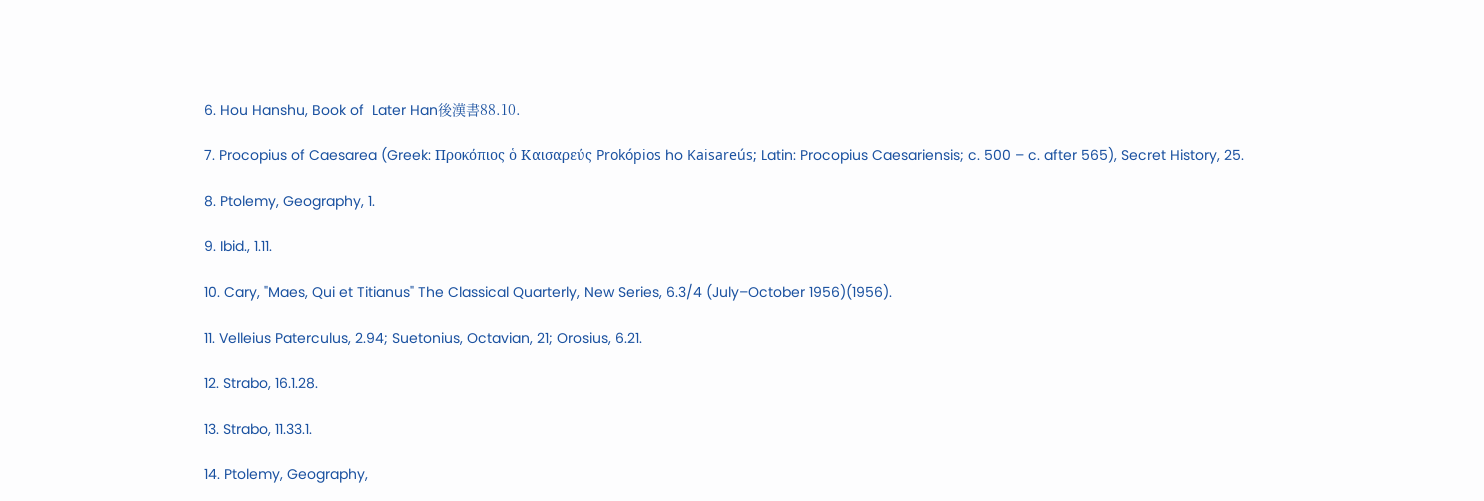6. Hou Hanshu, Book of  Later Han後漢書88.10.

7. Procopius of Caesarea (Greek: Προκόπιος ὁ Καισαρεύς Prokópios ho Kaisareús; Latin: Procopius Caesariensis; c. 500 – c. after 565), Secret History, 25.

8. Ptolemy, Geography, 1.

9. Ibid., 1.11.

10. Cary, "Maes, Qui et Titianus" The Classical Quarterly, New Series, 6.3/4 (July–October 1956)(1956).

11. Velleius Paterculus, 2.94; Suetonius, Octavian, 21; Orosius, 6.21.

12. Strabo, 16.1.28.

13. Strabo, 11.33.1.

14. Ptolemy, Geography,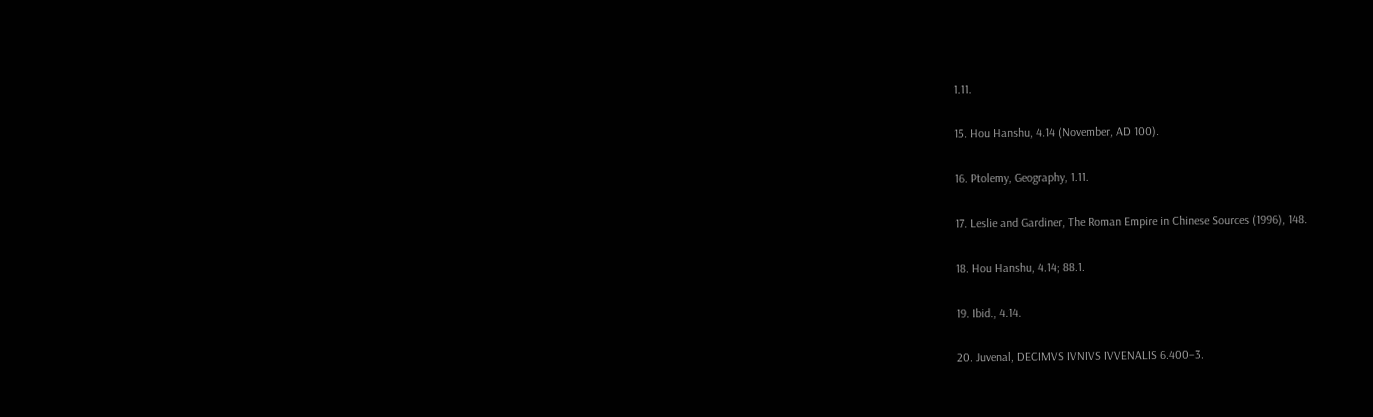1.11.

15. Hou Hanshu, 4.14 (November, AD 100).

16. Ptolemy, Geography, 1.11.

17. Leslie and Gardiner, The Roman Empire in Chinese Sources (1996), 148.

18. Hou Hanshu, 4.14; 88.1.

19. Ibid., 4.14.

20. Juvenal, DECIMVS IVNIVS IVVENALIS 6.400–3.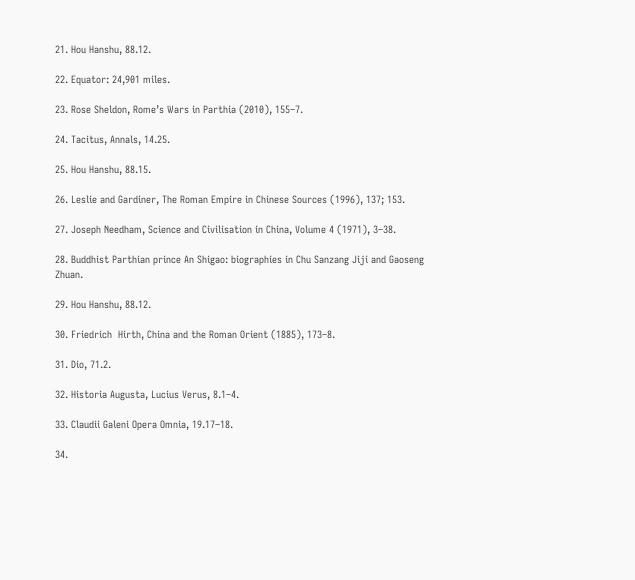21. Hou Hanshu, 88.12.

22. Equator: 24,901 miles.

23. Rose Sheldon, Rome’s Wars in Parthia (2010), 155–7.

24. Tacitus, Annals, 14.25.

25. Hou Hanshu, 88.15.

26. Leslie and Gardiner, The Roman Empire in Chinese Sources (1996), 137; 153.

27. Joseph Needham, Science and Civilisation in China, Volume 4 (1971), 3–38.

28. Buddhist Parthian prince An Shigao: biographies in Chu Sanzang Jiji and Gaoseng Zhuan.

29. Hou Hanshu, 88.12.

30. Friedrich  Hirth, China and the Roman Orient (1885), 173–8.

31. Dio, 71.2.

32. Historia Augusta, Lucius Verus, 8.1–4.

33. Claudii Galeni Opera Omnia, 19.17–18.

34.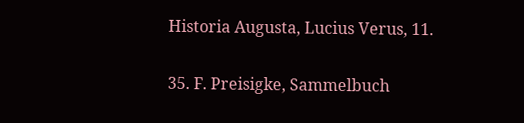Historia Augusta, Lucius Verus, 11.

35. F. Preisigke, Sammelbuch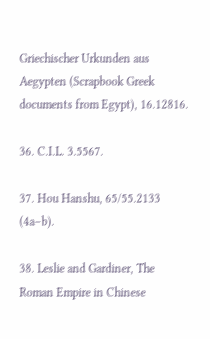Griechischer Urkunden aus Aegypten (Scrapbook Greek documents from Egypt), 16.12816.

36. C.I.L. 3.5567.

37. Hou Hanshu, 65/55.2133 (4a–b).

38. Leslie and Gardiner, The Roman Empire in Chinese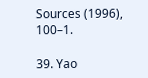Sources (1996), 100–1.

39. Yao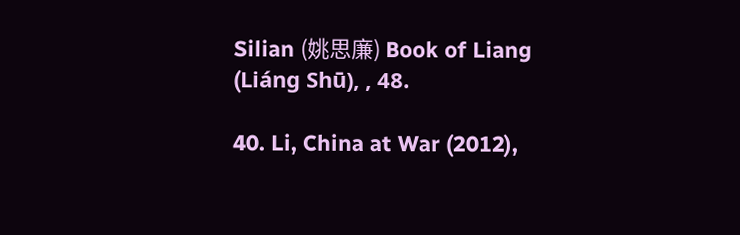Silian (姚思廉) Book of Liang (Liáng Shū), , 48.

40. Li, China at War (2012),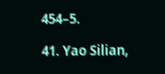454–5.

41. Yao Silian,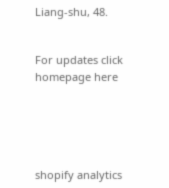Liang-shu, 48.


For updates click homepage here





shopify analytics